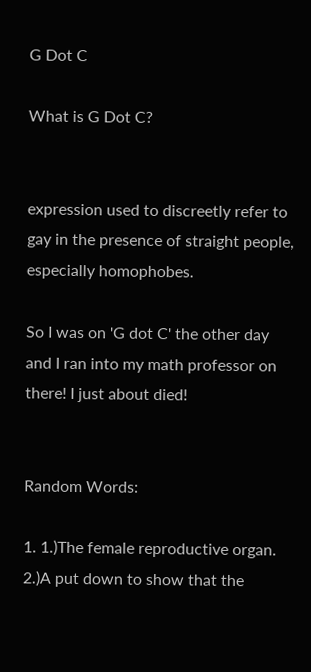G Dot C

What is G Dot C?


expression used to discreetly refer to gay in the presence of straight people, especially homophobes.

So I was on 'G dot C' the other day and I ran into my math professor on there! I just about died!


Random Words:

1. 1.)The female reproductive organ. 2.)A put down to show that the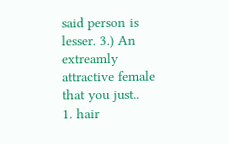said person is lesser. 3.) An extreamly attractive female that you just..
1. hair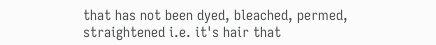that has not been dyed, bleached, permed, straightened i.e. it's hair that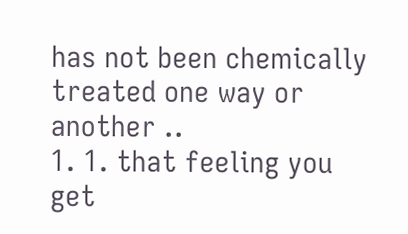has not been chemically treated one way or another ..
1. 1. that feeling you get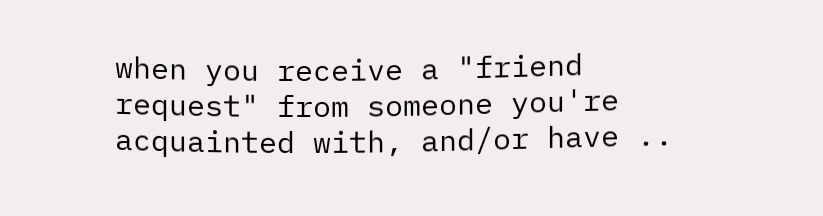when you receive a "friend request" from someone you're acquainted with, and/or have ..